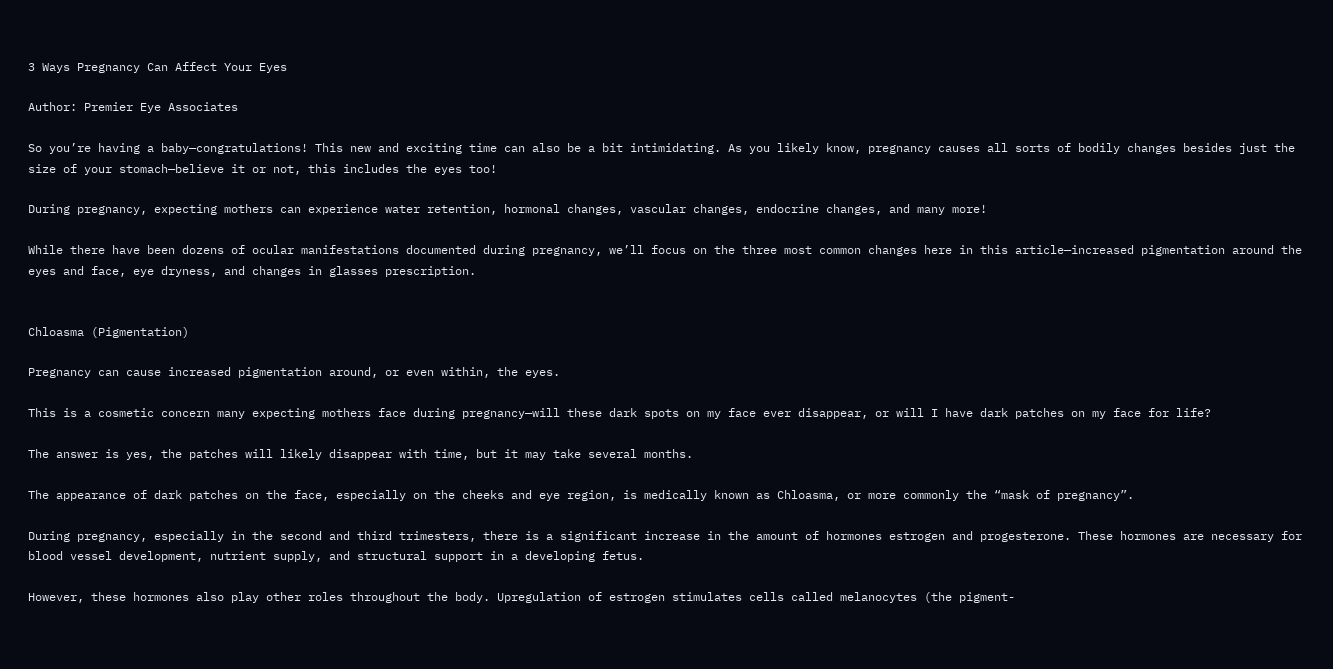3 Ways Pregnancy Can Affect Your Eyes

Author: Premier Eye Associates

So you’re having a baby—congratulations! This new and exciting time can also be a bit intimidating. As you likely know, pregnancy causes all sorts of bodily changes besides just the size of your stomach—believe it or not, this includes the eyes too!

During pregnancy, expecting mothers can experience water retention, hormonal changes, vascular changes, endocrine changes, and many more!

While there have been dozens of ocular manifestations documented during pregnancy, we’ll focus on the three most common changes here in this article—increased pigmentation around the eyes and face, eye dryness, and changes in glasses prescription.


Chloasma (Pigmentation)

Pregnancy can cause increased pigmentation around, or even within, the eyes.

This is a cosmetic concern many expecting mothers face during pregnancy—will these dark spots on my face ever disappear, or will I have dark patches on my face for life?

The answer is yes, the patches will likely disappear with time, but it may take several months.

The appearance of dark patches on the face, especially on the cheeks and eye region, is medically known as Chloasma, or more commonly the “mask of pregnancy”.

During pregnancy, especially in the second and third trimesters, there is a significant increase in the amount of hormones estrogen and progesterone. These hormones are necessary for blood vessel development, nutrient supply, and structural support in a developing fetus.

However, these hormones also play other roles throughout the body. Upregulation of estrogen stimulates cells called melanocytes (the pigment-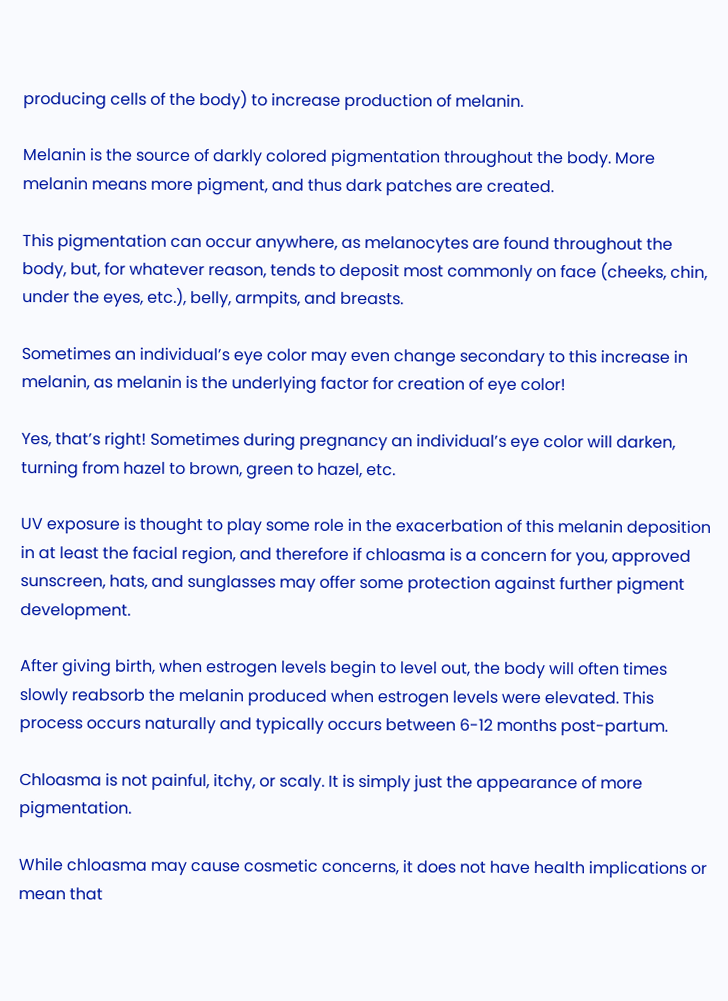producing cells of the body) to increase production of melanin.

Melanin is the source of darkly colored pigmentation throughout the body. More melanin means more pigment, and thus dark patches are created.

This pigmentation can occur anywhere, as melanocytes are found throughout the body, but, for whatever reason, tends to deposit most commonly on face (cheeks, chin, under the eyes, etc.), belly, armpits, and breasts.

Sometimes an individual’s eye color may even change secondary to this increase in melanin, as melanin is the underlying factor for creation of eye color!

Yes, that’s right! Sometimes during pregnancy an individual’s eye color will darken, turning from hazel to brown, green to hazel, etc.

UV exposure is thought to play some role in the exacerbation of this melanin deposition in at least the facial region, and therefore if chloasma is a concern for you, approved sunscreen, hats, and sunglasses may offer some protection against further pigment development.

After giving birth, when estrogen levels begin to level out, the body will often times slowly reabsorb the melanin produced when estrogen levels were elevated. This process occurs naturally and typically occurs between 6-12 months post-partum.

Chloasma is not painful, itchy, or scaly. It is simply just the appearance of more pigmentation.

While chloasma may cause cosmetic concerns, it does not have health implications or mean that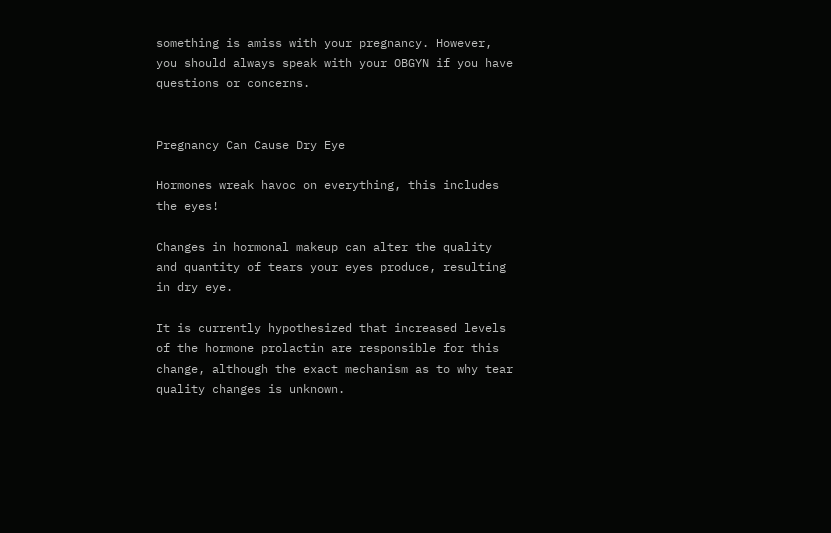something is amiss with your pregnancy. However, you should always speak with your OBGYN if you have questions or concerns.


Pregnancy Can Cause Dry Eye

Hormones wreak havoc on everything, this includes the eyes!

Changes in hormonal makeup can alter the quality and quantity of tears your eyes produce, resulting in dry eye.

It is currently hypothesized that increased levels of the hormone prolactin are responsible for this change, although the exact mechanism as to why tear quality changes is unknown.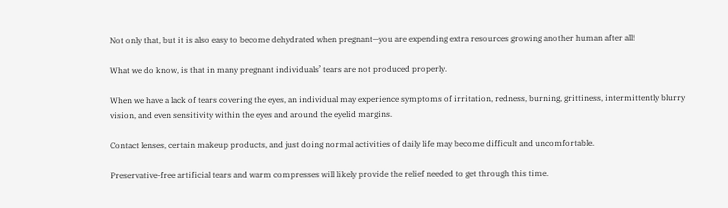Not only that, but it is also easy to become dehydrated when pregnant—you are expending extra resources growing another human after all!

What we do know, is that in many pregnant individuals’ tears are not produced properly.

When we have a lack of tears covering the eyes, an individual may experience symptoms of irritation, redness, burning, grittiness, intermittently blurry vision, and even sensitivity within the eyes and around the eyelid margins.

Contact lenses, certain makeup products, and just doing normal activities of daily life may become difficult and uncomfortable.

Preservative-free artificial tears and warm compresses will likely provide the relief needed to get through this time.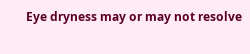Eye dryness may or may not resolve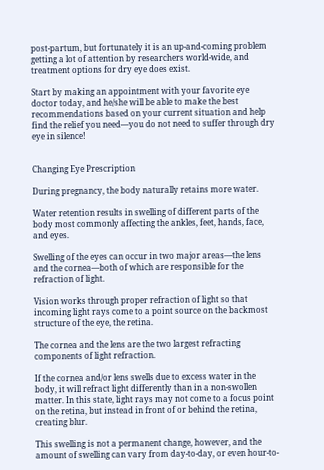post-partum, but fortunately it is an up-and-coming problem getting a lot of attention by researchers world-wide, and treatment options for dry eye does exist.

Start by making an appointment with your favorite eye doctor today, and he/she will be able to make the best recommendations based on your current situation and help find the relief you need—you do not need to suffer through dry eye in silence!


Changing Eye Prescription

During pregnancy, the body naturally retains more water.

Water retention results in swelling of different parts of the body most commonly affecting the ankles, feet, hands, face, and eyes.

Swelling of the eyes can occur in two major areas—the lens and the cornea—both of which are responsible for the refraction of light.

Vision works through proper refraction of light so that incoming light rays come to a point source on the backmost structure of the eye, the retina.

The cornea and the lens are the two largest refracting components of light refraction.

If the cornea and/or lens swells due to excess water in the body, it will refract light differently than in a non-swollen matter. In this state, light rays may not come to a focus point on the retina, but instead in front of or behind the retina, creating blur.

This swelling is not a permanent change, however, and the amount of swelling can vary from day-to-day, or even hour-to-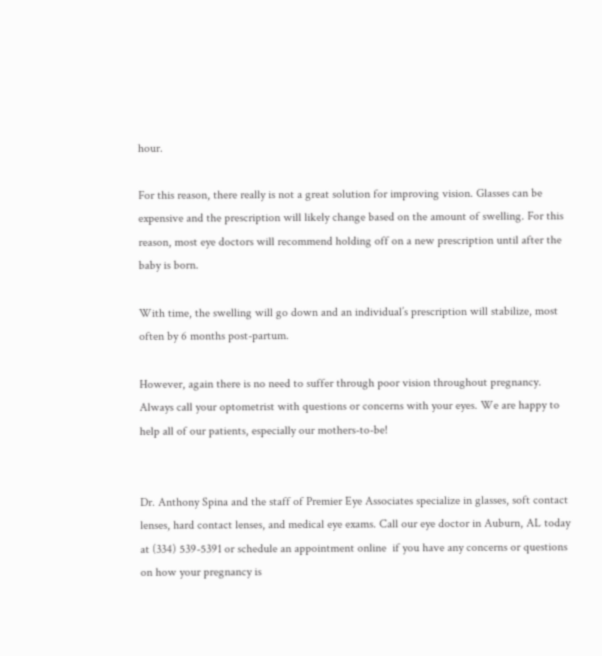hour.

For this reason, there really is not a great solution for improving vision. Glasses can be expensive and the prescription will likely change based on the amount of swelling. For this reason, most eye doctors will recommend holding off on a new prescription until after the baby is born.

With time, the swelling will go down and an individual’s prescription will stabilize, most often by 6 months post-partum.

However, again there is no need to suffer through poor vision throughout pregnancy. Always call your optometrist with questions or concerns with your eyes. We are happy to help all of our patients, especially our mothers-to-be!


Dr. Anthony Spina and the staff of Premier Eye Associates specialize in glasses, soft contact lenses, hard contact lenses, and medical eye exams. Call our eye doctor in Auburn, AL today at (334) 539-5391 or schedule an appointment online  if you have any concerns or questions on how your pregnancy is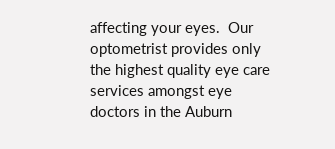affecting your eyes.  Our optometrist provides only the highest quality eye care services amongst eye doctors in the Auburn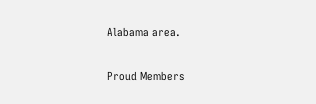Alabama area.

Proud Members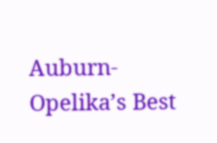Auburn-Opelika’s Best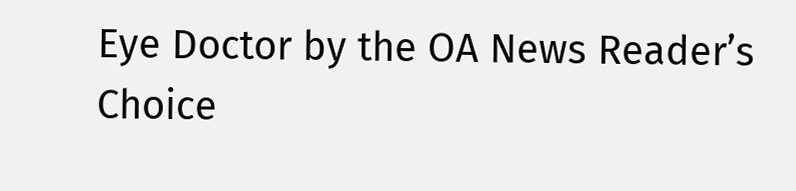Eye Doctor by the OA News Reader’s Choice